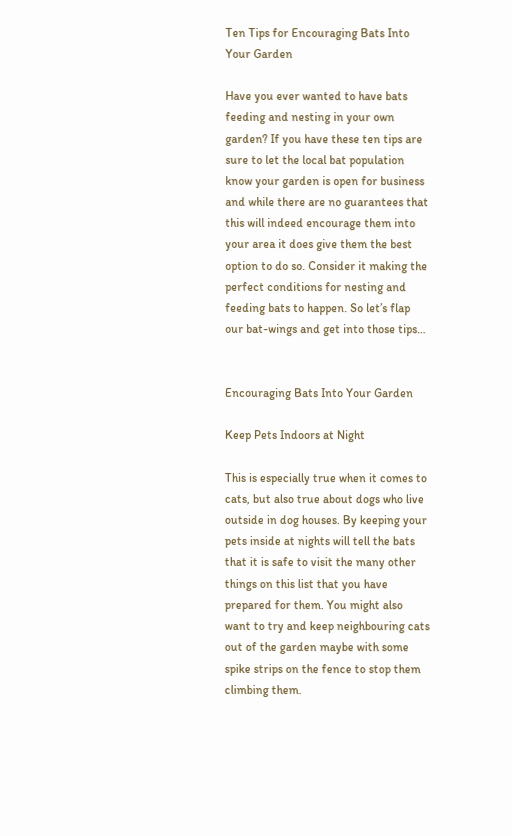Ten Tips for Encouraging Bats Into Your Garden

Have you ever wanted to have bats feeding and nesting in your own garden? If you have these ten tips are sure to let the local bat population know your garden is open for business and while there are no guarantees that this will indeed encourage them into your area it does give them the best option to do so. Consider it making the perfect conditions for nesting and feeding bats to happen. So let’s flap our bat-wings and get into those tips…


Encouraging Bats Into Your Garden

Keep Pets Indoors at Night

This is especially true when it comes to cats, but also true about dogs who live outside in dog houses. By keeping your pets inside at nights will tell the bats that it is safe to visit the many other things on this list that you have prepared for them. You might also want to try and keep neighbouring cats out of the garden maybe with some spike strips on the fence to stop them climbing them.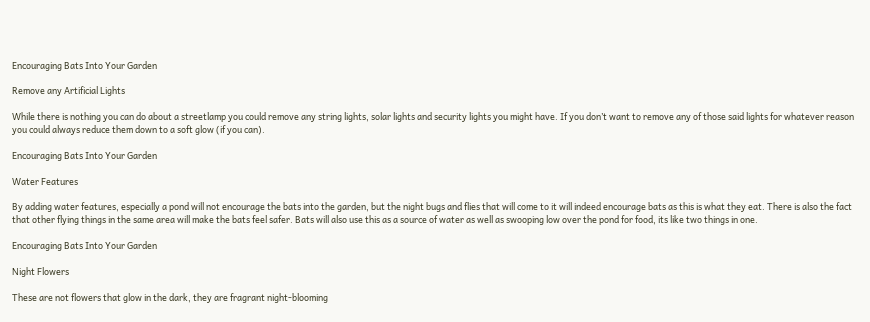Encouraging Bats Into Your Garden

Remove any Artificial Lights

While there is nothing you can do about a streetlamp you could remove any string lights, solar lights and security lights you might have. If you don’t want to remove any of those said lights for whatever reason you could always reduce them down to a soft glow (if you can).

Encouraging Bats Into Your Garden

Water Features

By adding water features, especially a pond will not encourage the bats into the garden, but the night bugs and flies that will come to it will indeed encourage bats as this is what they eat. There is also the fact that other flying things in the same area will make the bats feel safer. Bats will also use this as a source of water as well as swooping low over the pond for food, its like two things in one.

Encouraging Bats Into Your Garden

Night Flowers

These are not flowers that glow in the dark, they are fragrant night-blooming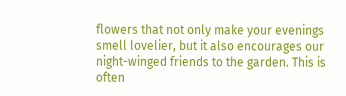flowers that not only make your evenings smell lovelier, but it also encourages our night-winged friends to the garden. This is often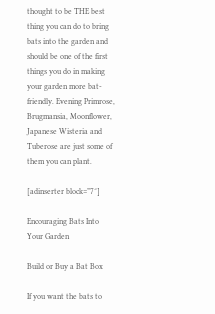thought to be THE best thing you can do to bring bats into the garden and should be one of the first things you do in making your garden more bat-friendly. Evening Primrose, Brugmansia, Moonflower, Japanese Wisteria and Tuberose are just some of them you can plant.

[adinserter block=”7″]

Encouraging Bats Into Your Garden

Build or Buy a Bat Box

If you want the bats to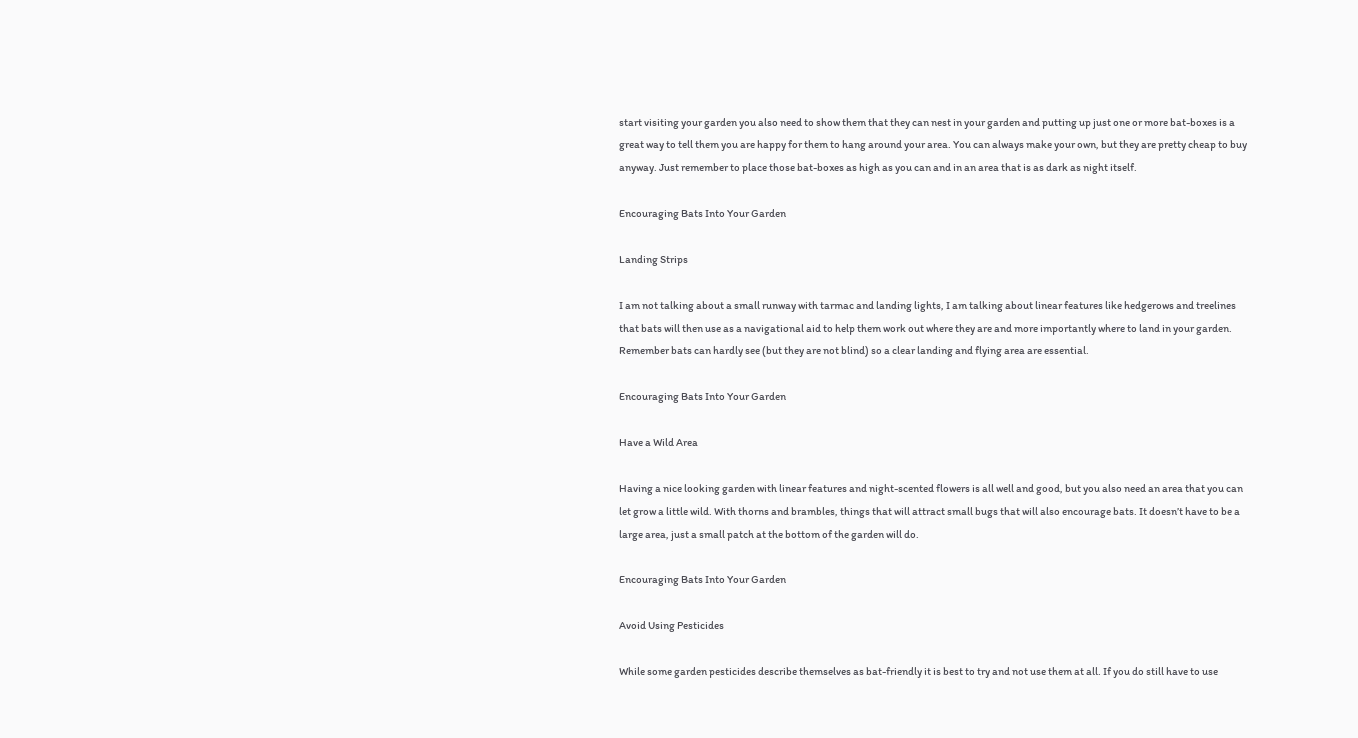start visiting your garden you also need to show them that they can nest in your garden and putting up just one or more bat-boxes is a great way to tell them you are happy for them to hang around your area. You can always make your own, but they are pretty cheap to buy anyway. Just remember to place those bat-boxes as high as you can and in an area that is as dark as night itself.

Encouraging Bats Into Your Garden

Landing Strips

I am not talking about a small runway with tarmac and landing lights, I am talking about linear features like hedgerows and treelines that bats will then use as a navigational aid to help them work out where they are and more importantly where to land in your garden. Remember bats can hardly see (but they are not blind) so a clear landing and flying area are essential.

Encouraging Bats Into Your Garden

Have a Wild Area

Having a nice looking garden with linear features and night-scented flowers is all well and good, but you also need an area that you can let grow a little wild. With thorns and brambles, things that will attract small bugs that will also encourage bats. It doesn’t have to be a large area, just a small patch at the bottom of the garden will do.

Encouraging Bats Into Your Garden

Avoid Using Pesticides

While some garden pesticides describe themselves as bat-friendly it is best to try and not use them at all. If you do still have to use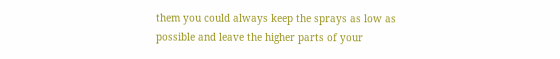them you could always keep the sprays as low as possible and leave the higher parts of your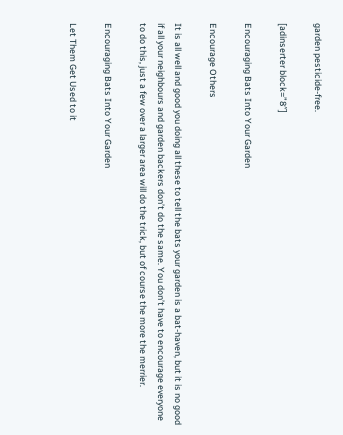garden pesticide-free.

[adinserter block=”8″]

Encouraging Bats Into Your Garden

Encourage Others

It is all well and good you doing all these to tell the bats your garden is a bat-haven, but it is no good if all your neighbours and garden backers don’t do the same. You don’t have to encourage everyone to do this, just a few over a larger area will do the trick, but of course the more the merrier.

Encouraging Bats Into Your Garden

Let Them Get Used to it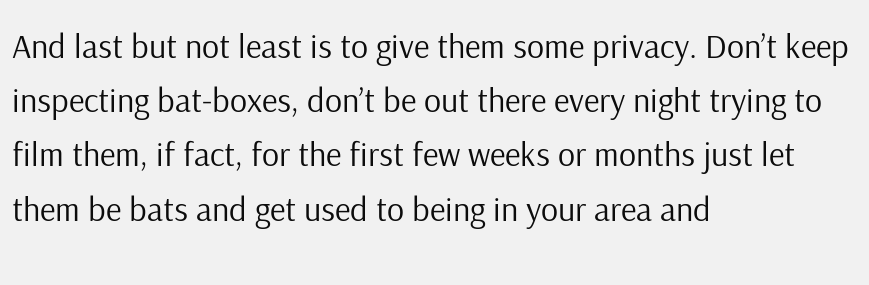And last but not least is to give them some privacy. Don’t keep inspecting bat-boxes, don’t be out there every night trying to film them, if fact, for the first few weeks or months just let them be bats and get used to being in your area and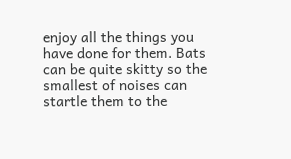enjoy all the things you have done for them. Bats can be quite skitty so the smallest of noises can startle them to the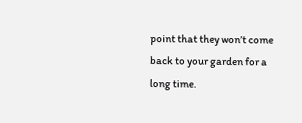point that they won’t come back to your garden for a long time.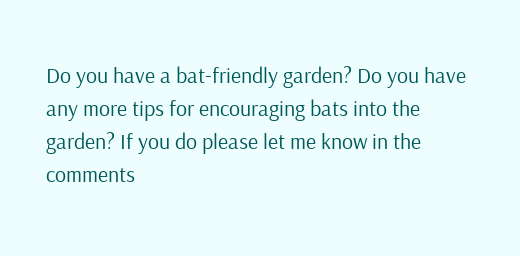Do you have a bat-friendly garden? Do you have any more tips for encouraging bats into the garden? If you do please let me know in the comments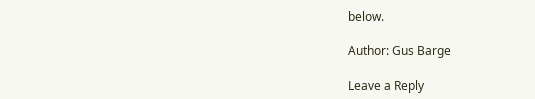below.

Author: Gus Barge

Leave a Reply